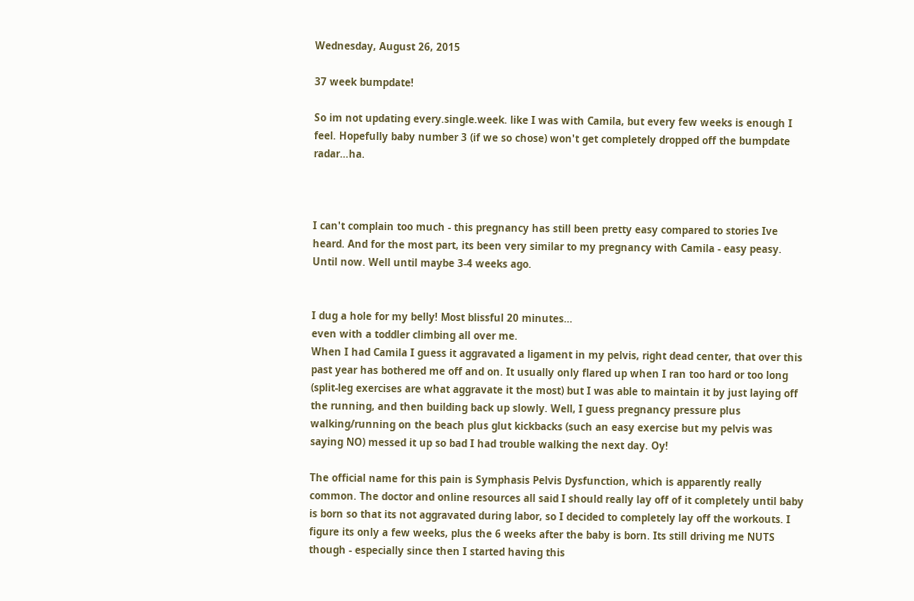Wednesday, August 26, 2015

37 week bumpdate!

So im not updating every.single.week. like I was with Camila, but every few weeks is enough I feel. Hopefully baby number 3 (if we so chose) won't get completely dropped off the bumpdate radar…ha.



I can't complain too much - this pregnancy has still been pretty easy compared to stories Ive heard. And for the most part, its been very similar to my pregnancy with Camila - easy peasy. Until now. Well until maybe 3-4 weeks ago.


I dug a hole for my belly! Most blissful 20 minutes…
even with a toddler climbing all over me.
When I had Camila I guess it aggravated a ligament in my pelvis, right dead center, that over this past year has bothered me off and on. It usually only flared up when I ran too hard or too long (split-leg exercises are what aggravate it the most) but I was able to maintain it by just laying off the running, and then building back up slowly. Well, I guess pregnancy pressure plus walking/running on the beach plus glut kickbacks (such an easy exercise but my pelvis was saying NO) messed it up so bad I had trouble walking the next day. Oy!

The official name for this pain is Symphasis Pelvis Dysfunction, which is apparently really common. The doctor and online resources all said I should really lay off of it completely until baby is born so that its not aggravated during labor, so I decided to completely lay off the workouts. I figure its only a few weeks, plus the 6 weeks after the baby is born. Its still driving me NUTS though - especially since then I started having this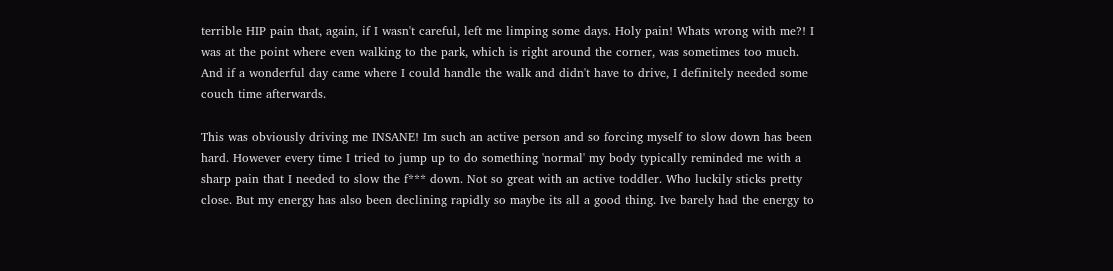terrible HIP pain that, again, if I wasn't careful, left me limping some days. Holy pain! Whats wrong with me?! I was at the point where even walking to the park, which is right around the corner, was sometimes too much. And if a wonderful day came where I could handle the walk and didn't have to drive, I definitely needed some couch time afterwards.

This was obviously driving me INSANE! Im such an active person and so forcing myself to slow down has been hard. However every time I tried to jump up to do something 'normal' my body typically reminded me with a sharp pain that I needed to slow the f*** down. Not so great with an active toddler. Who luckily sticks pretty close. But my energy has also been declining rapidly so maybe its all a good thing. Ive barely had the energy to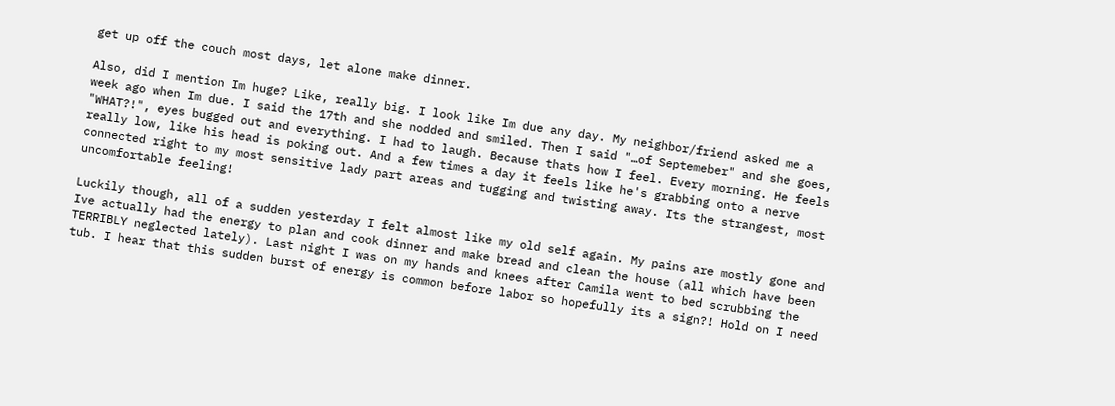get up off the couch most days, let alone make dinner.

Also, did I mention Im huge? Like, really big. I look like Im due any day. My neighbor/friend asked me a week ago when Im due. I said the 17th and she nodded and smiled. Then I said "…of Septemeber" and she goes, "WHAT?!", eyes bugged out and everything. I had to laugh. Because thats how I feel. Every morning. He feels really low, like his head is poking out. And a few times a day it feels like he's grabbing onto a nerve connected right to my most sensitive lady part areas and tugging and twisting away. Its the strangest, most uncomfortable feeling!

Luckily though, all of a sudden yesterday I felt almost like my old self again. My pains are mostly gone and Ive actually had the energy to plan and cook dinner and make bread and clean the house (all which have been TERRIBLY neglected lately). Last night I was on my hands and knees after Camila went to bed scrubbing the tub. I hear that this sudden burst of energy is common before labor so hopefully its a sign?! Hold on I need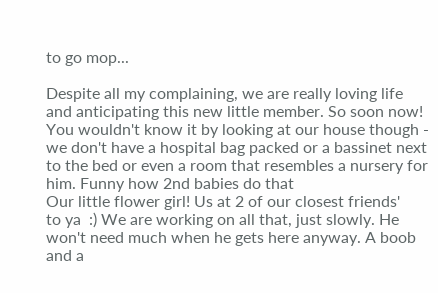to go mop...

Despite all my complaining, we are really loving life and anticipating this new little member. So soon now! You wouldn't know it by looking at our house though - we don't have a hospital bag packed or a bassinet next to the bed or even a room that resembles a nursery for him. Funny how 2nd babies do that
Our little flower girl! Us at 2 of our closest friends'
to ya  :) We are working on all that, just slowly. He won't need much when he gets here anyway. A boob and a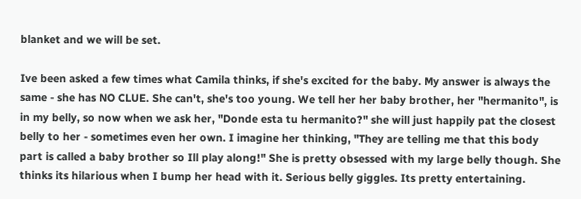blanket and we will be set.

Ive been asked a few times what Camila thinks, if she's excited for the baby. My answer is always the same - she has NO CLUE. She can't, she's too young. We tell her her baby brother, her "hermanito", is in my belly, so now when we ask her, "Donde esta tu hermanito?" she will just happily pat the closest belly to her - sometimes even her own. I imagine her thinking, "They are telling me that this body part is called a baby brother so Ill play along!" She is pretty obsessed with my large belly though. She thinks its hilarious when I bump her head with it. Serious belly giggles. Its pretty entertaining.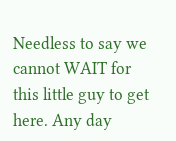Needless to say we cannot WAIT for this little guy to get here. Any day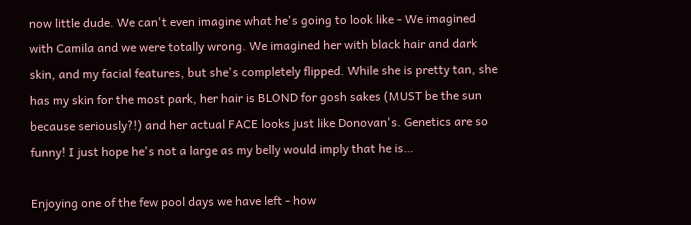now little dude. We can't even imagine what he's going to look like - We imagined with Camila and we were totally wrong. We imagined her with black hair and dark skin, and my facial features, but she's completely flipped. While she is pretty tan, she has my skin for the most park, her hair is BLOND for gosh sakes (MUST be the sun because seriously?!) and her actual FACE looks just like Donovan's. Genetics are so funny! I just hope he's not a large as my belly would imply that he is…

Enjoying one of the few pool days we have left - how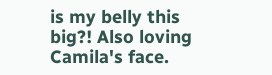is my belly this big?! Also loving Camila's face.